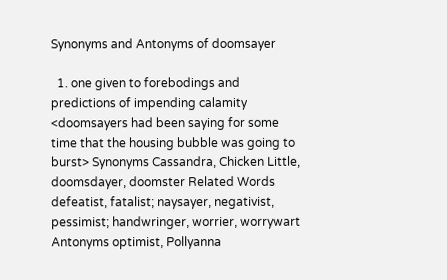Synonyms and Antonyms of doomsayer

  1. one given to forebodings and predictions of impending calamity <doomsayers had been saying for some time that the housing bubble was going to burst> Synonyms Cassandra, Chicken Little, doomsdayer, doomster Related Words defeatist, fatalist; naysayer, negativist, pessimist; handwringer, worrier, worrywart Antonyms optimist, Pollyanna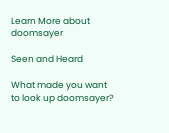Learn More about doomsayer

Seen and Heard

What made you want to look up doomsayer?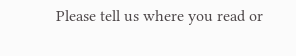Please tell us where you read or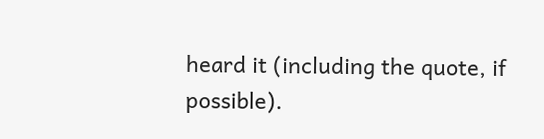heard it (including the quote, if possible).